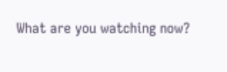What are you watching now?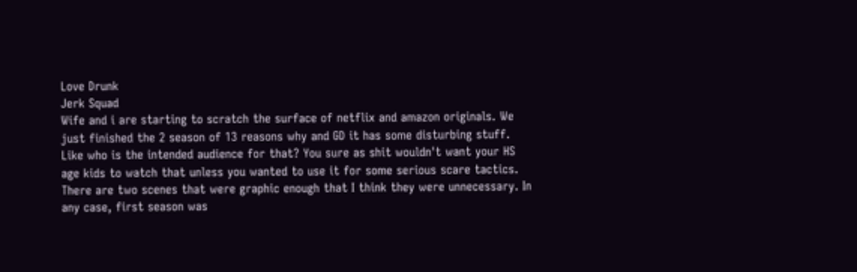Love Drunk
Jerk Squad
Wife and i are starting to scratch the surface of netflix and amazon originals. We just finished the 2 season of 13 reasons why and GD it has some disturbing stuff. Like who is the intended audience for that? You sure as shit wouldn't want your HS age kids to watch that unless you wanted to use it for some serious scare tactics. There are two scenes that were graphic enough that I think they were unnecessary. In any case, first season was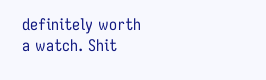definitely worth a watch. Shit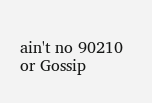ain't no 90210 or Gossip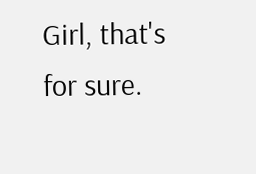Girl, that's for sure.